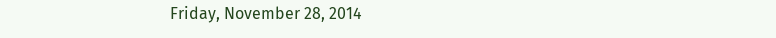Friday, November 28, 2014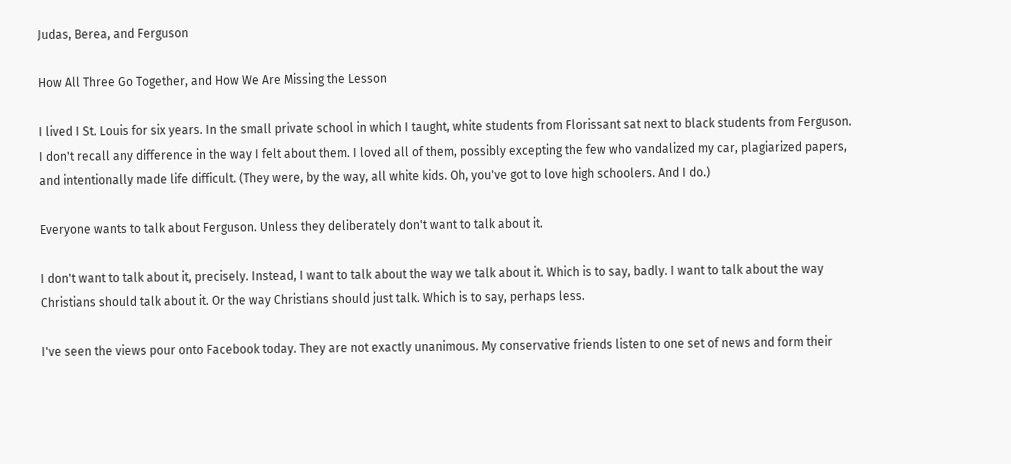Judas, Berea, and Ferguson

How All Three Go Together, and How We Are Missing the Lesson

I lived I St. Louis for six years. In the small private school in which I taught, white students from Florissant sat next to black students from Ferguson. I don't recall any difference in the way I felt about them. I loved all of them, possibly excepting the few who vandalized my car, plagiarized papers, and intentionally made life difficult. (They were, by the way, all white kids. Oh, you've got to love high schoolers. And I do.)

Everyone wants to talk about Ferguson. Unless they deliberately don't want to talk about it.

I don't want to talk about it, precisely. Instead, I want to talk about the way we talk about it. Which is to say, badly. I want to talk about the way Christians should talk about it. Or the way Christians should just talk. Which is to say, perhaps less.

I've seen the views pour onto Facebook today. They are not exactly unanimous. My conservative friends listen to one set of news and form their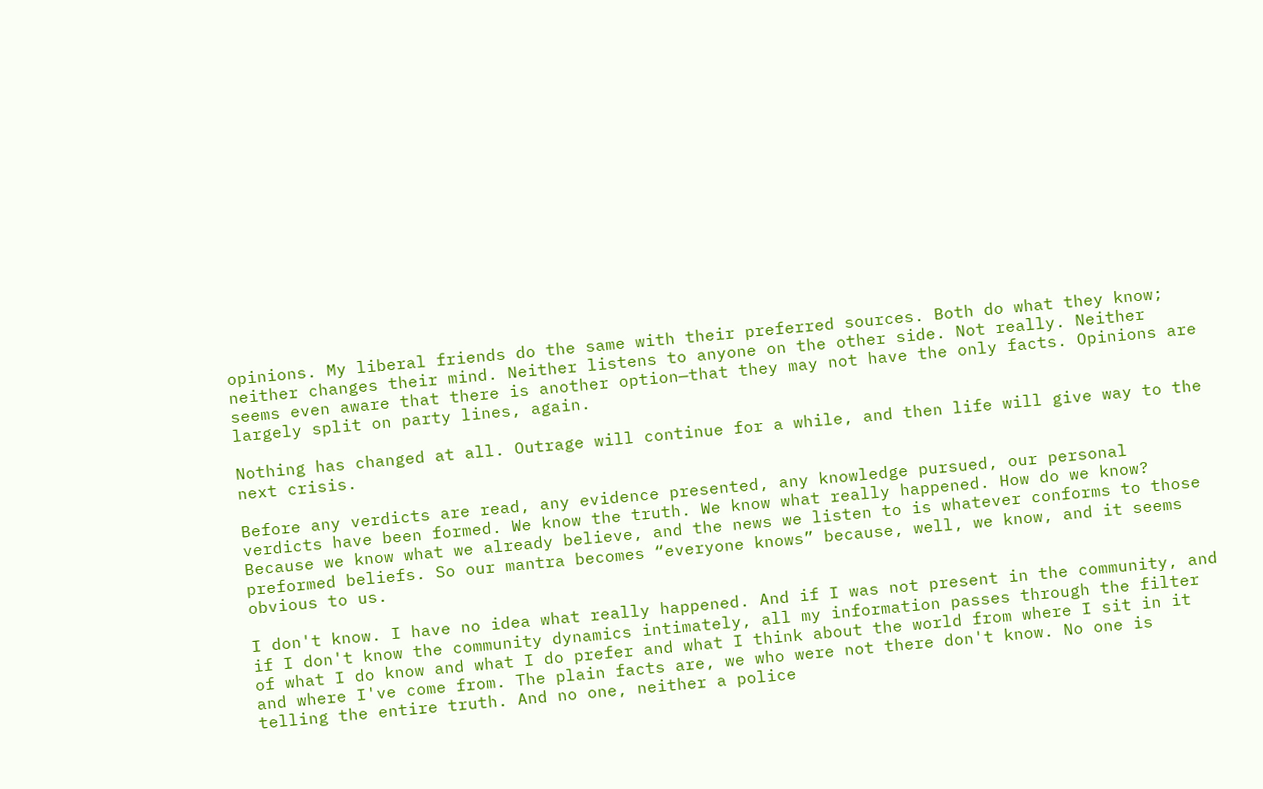opinions. My liberal friends do the same with their preferred sources. Both do what they know; neither changes their mind. Neither listens to anyone on the other side. Not really. Neither seems even aware that there is another option—that they may not have the only facts. Opinions are largely split on party lines, again.

Nothing has changed at all. Outrage will continue for a while, and then life will give way to the next crisis.

Before any verdicts are read, any evidence presented, any knowledge pursued, our personal verdicts have been formed. We know the truth. We know what really happened. How do we know? Because we know what we already believe, and the news we listen to is whatever conforms to those preformed beliefs. So our mantra becomes “everyone knows” because, well, we know, and it seems obvious to us.

I don't know. I have no idea what really happened. And if I was not present in the community, and if I don't know the community dynamics intimately, all my information passes through the filter of what I do know and what I do prefer and what I think about the world from where I sit in it and where I've come from. The plain facts are, we who were not there don't know. No one is telling the entire truth. And no one, neither a police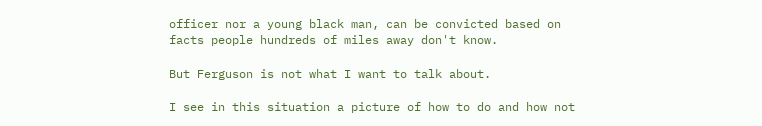officer nor a young black man, can be convicted based on facts people hundreds of miles away don't know.

But Ferguson is not what I want to talk about.

I see in this situation a picture of how to do and how not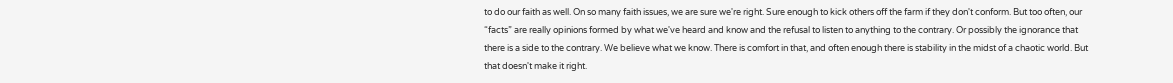to do our faith as well. On so many faith issues, we are sure we're right. Sure enough to kick others off the farm if they don't conform. But too often, our “facts” are really opinions formed by what we've heard and know and the refusal to listen to anything to the contrary. Or possibly the ignorance that there is a side to the contrary. We believe what we know. There is comfort in that, and often enough there is stability in the midst of a chaotic world. But that doesn't make it right.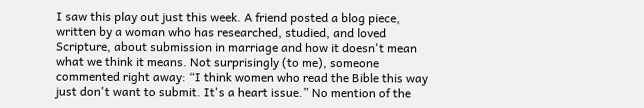I saw this play out just this week. A friend posted a blog piece, written by a woman who has researched, studied, and loved Scripture, about submission in marriage and how it doesn't mean what we think it means. Not surprisingly (to me), someone commented right away: “I think women who read the Bible this way just don't want to submit. It's a heart issue.” No mention of the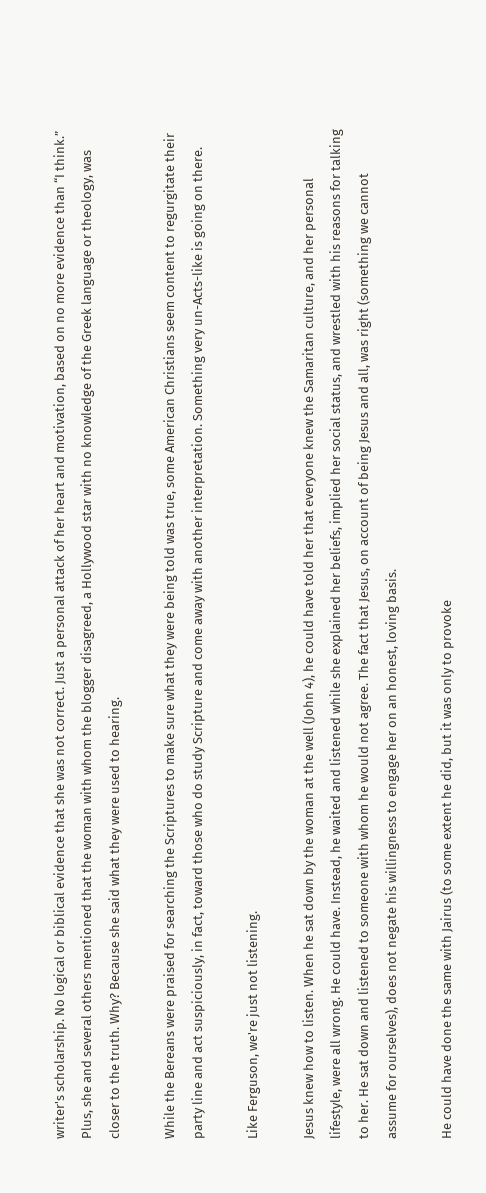writer's scholarship. No logical or biblical evidence that she was not correct. Just a personal attack of her heart and motivation, based on no more evidence than “I think.” Plus, she and several others mentioned that the woman with whom the blogger disagreed, a Hollywood star with no knowledge of the Greek language or theology, was closer to the truth. Why? Because she said what they were used to hearing.

While the Bereans were praised for searching the Scriptures to make sure what they were being told was true, some American Christians seem content to regurgitate their party line and act suspiciously, in fact, toward those who do study Scripture and come away with another interpretation. Something very un-Acts-like is going on there.

Like Ferguson, we're just not listening.

Jesus knew how to listen. When he sat down by the woman at the well (John 4), he could have told her that everyone knew the Samaritan culture, and her personal lifestyle, were all wrong. He could have. Instead, he waited and listened while she explained her beliefs, implied her social status, and wrestled with his reasons for talking to her. He sat down and listened to someone with whom he would not agree. The fact that Jesus, on account of being Jesus and all, was right (something we cannot assume for ourselves), does not negate his willingness to engage her on an honest, loving basis.

He could have done the same with Jairus (to some extent he did, but it was only to provoke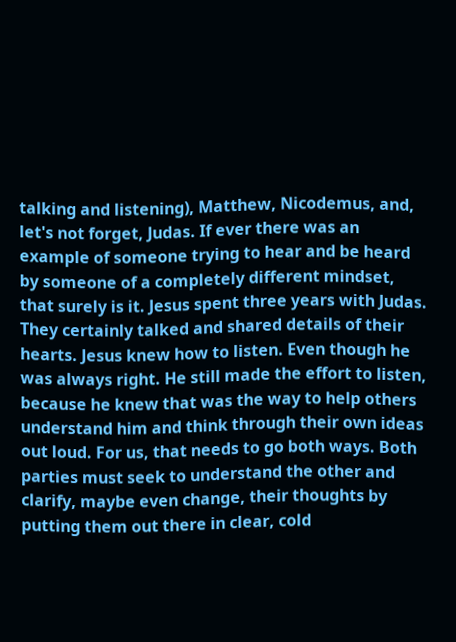talking and listening), Matthew, Nicodemus, and, let's not forget, Judas. If ever there was an example of someone trying to hear and be heard by someone of a completely different mindset, that surely is it. Jesus spent three years with Judas. They certainly talked and shared details of their hearts. Jesus knew how to listen. Even though he was always right. He still made the effort to listen, because he knew that was the way to help others understand him and think through their own ideas out loud. For us, that needs to go both ways. Both parties must seek to understand the other and clarify, maybe even change, their thoughts by putting them out there in clear, cold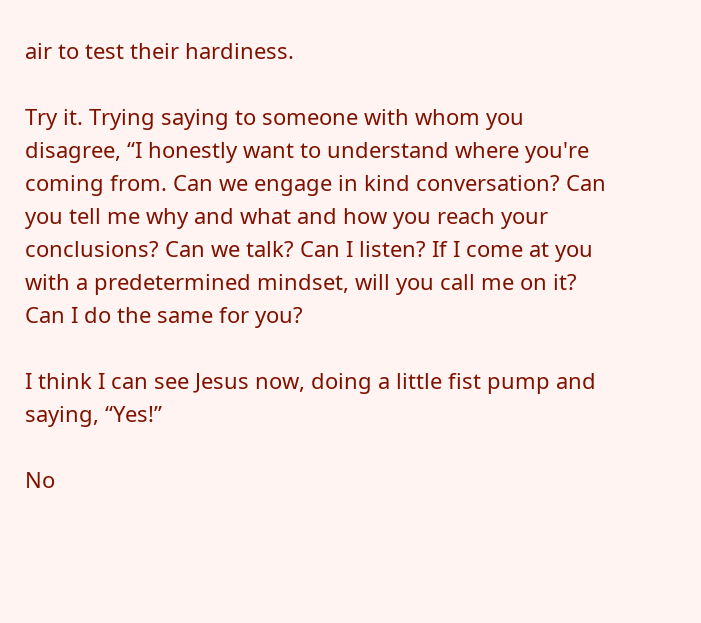air to test their hardiness.

Try it. Trying saying to someone with whom you disagree, “I honestly want to understand where you're coming from. Can we engage in kind conversation? Can you tell me why and what and how you reach your conclusions? Can we talk? Can I listen? If I come at you with a predetermined mindset, will you call me on it? Can I do the same for you?

I think I can see Jesus now, doing a little fist pump and saying, “Yes!”

No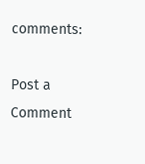comments:

Post a Comment